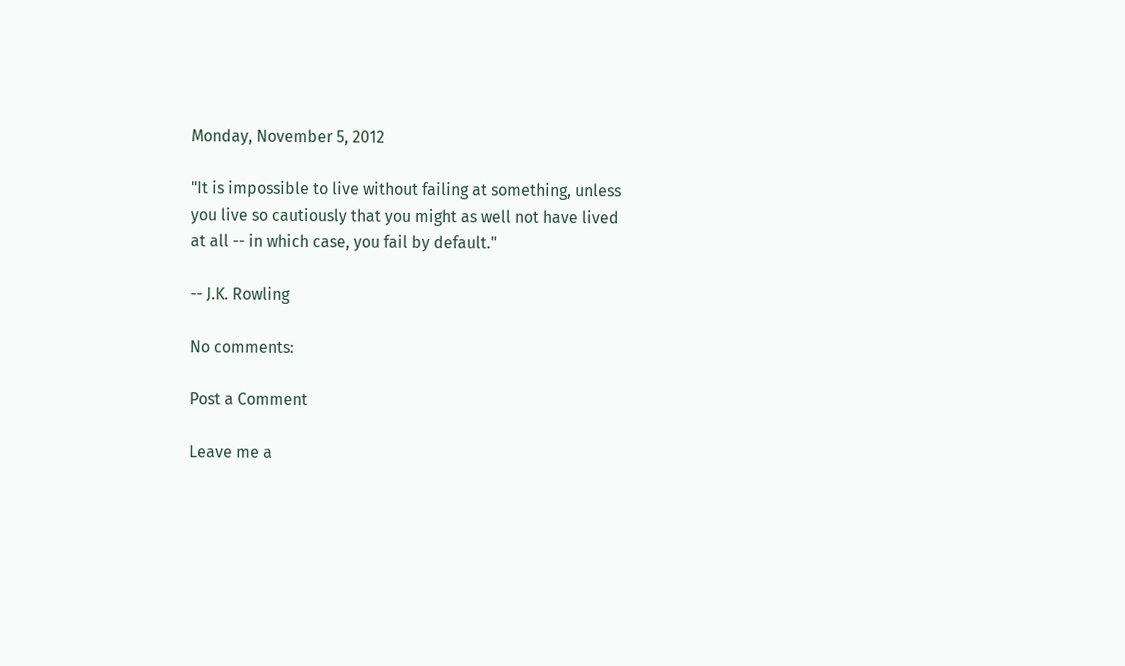Monday, November 5, 2012

"It is impossible to live without failing at something, unless
you live so cautiously that you might as well not have lived
at all -- in which case, you fail by default."

-- J.K. Rowling

No comments:

Post a Comment

Leave me a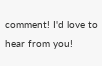comment! I'd love to hear from you!